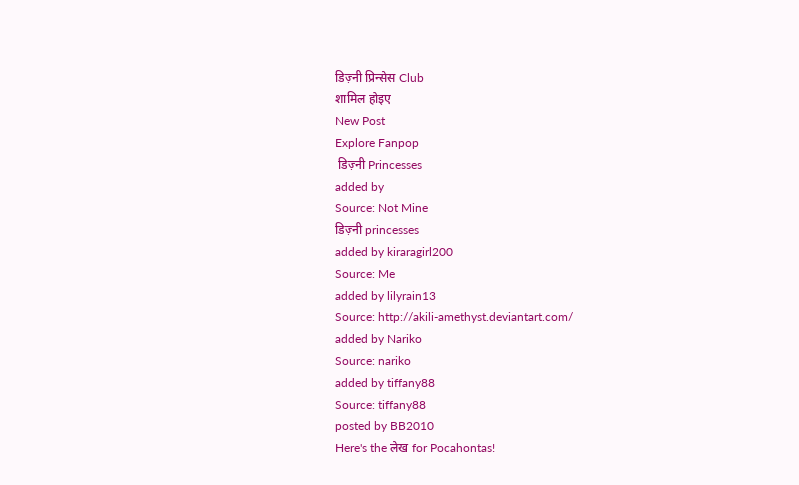डिज़्नी प्रिन्सेस Club
शामिल होइए
New Post
Explore Fanpop
 डिज़्नी Princesses
added by
Source: Not Mine
डिज़्नी princesses
added by kiraragirl200
Source: Me
added by lilyrain13
Source: http://akili-amethyst.deviantart.com/
added by Nariko
Source: nariko
added by tiffany88
Source: tiffany88
posted by BB2010
Here's the लेख for Pocahontas!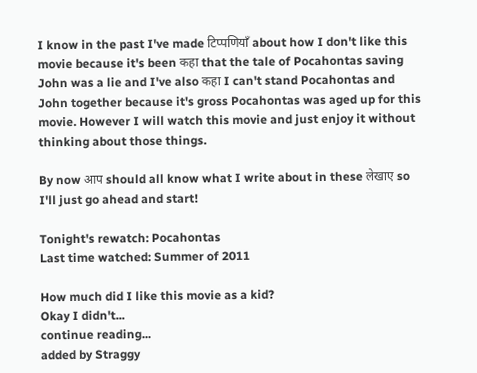I know in the past I've made टिप्पणियाँ about how I don't like this movie because it's been कहा that the tale of Pocahontas saving John was a lie and I've also कहा I can't stand Pocahontas and John together because it's gross Pocahontas was aged up for this movie. However I will watch this movie and just enjoy it without thinking about those things.

By now आप should all know what I write about in these लेखाए so I'll just go ahead and start!

Tonight's rewatch: Pocahontas
Last time watched: Summer of 2011

How much did I like this movie as a kid?
Okay I didn't...
continue reading...
added by Straggy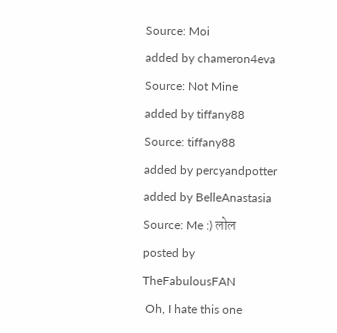Source: Moi
added by chameron4eva
Source: Not Mine
added by tiffany88
Source: tiffany88
added by percyandpotter
added by BelleAnastasia
Source: Me :) लोल
posted by TheFabulousFAN
 Oh, I hate this one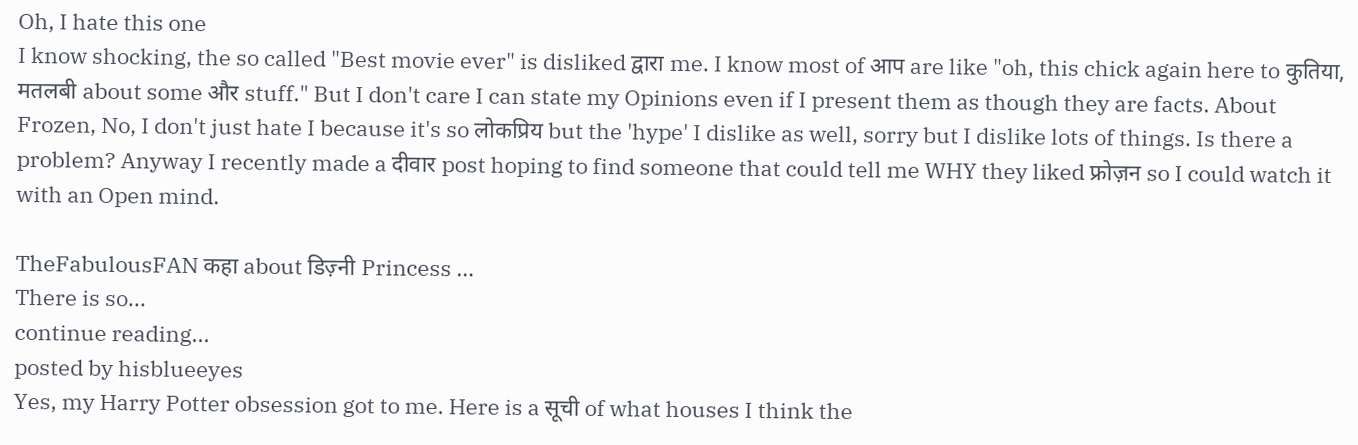Oh, I hate this one
I know shocking, the so called "Best movie ever" is disliked द्वारा me. I know most of आप are like "oh, this chick again here to कुतिया, मतलबी about some और stuff." But I don't care I can state my Opinions even if I present them as though they are facts. About Frozen, No, I don't just hate I because it's so लोकप्रिय but the 'hype' I dislike as well, sorry but I dislike lots of things. Is there a problem? Anyway I recently made a दीवार post hoping to find someone that could tell me WHY they liked फ्रोज़न so I could watch it with an Open mind.

TheFabulousFAN कहा about डिज़्नी Princess …
There is so...
continue reading...
posted by hisblueeyes
Yes, my Harry Potter obsession got to me. Here is a सूची of what houses I think the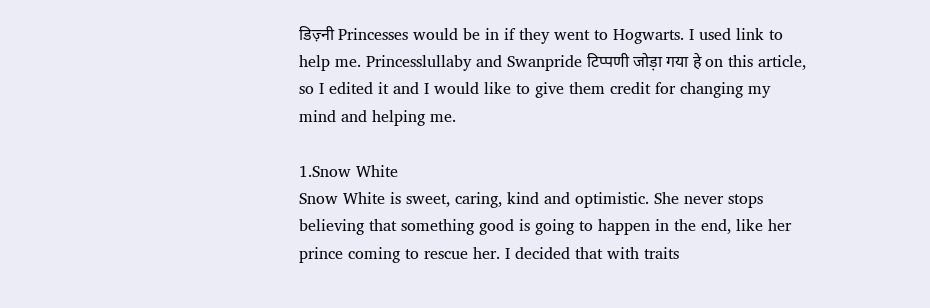डिज़्नी Princesses would be in if they went to Hogwarts. I used link to help me. Princesslullaby and Swanpride टिप्पणी जोड़ा गया हे on this article, so I edited it and I would like to give them credit for changing my mind and helping me.

1.Snow White
Snow White is sweet, caring, kind and optimistic. She never stops believing that something good is going to happen in the end, like her prince coming to rescue her. I decided that with traits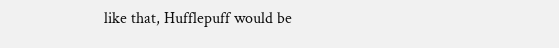like that, Hufflepuff would be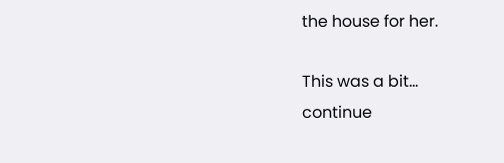the house for her.

This was a bit...
continue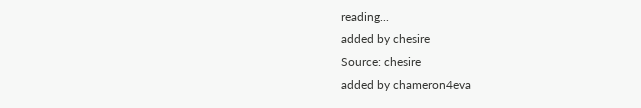reading...
added by chesire
Source: chesire
added by chameron4eva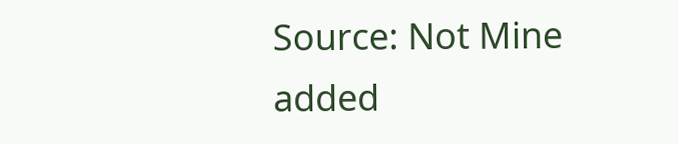Source: Not Mine
added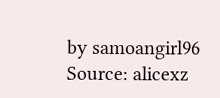by samoangirl96
Source: alicexz